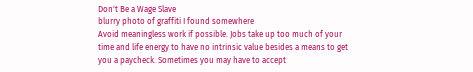Don't Be a Wage Slave
blurry photo of graffiti I found somewhere
Avoid meaningless work if possible. Jobs take up too much of your time and life energy to have no intrinsic value besides a means to get you a paycheck. Sometimes you may have to accept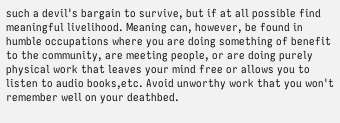such a devil's bargain to survive, but if at all possible find meaningful livelihood. Meaning can, however, be found in humble occupations where you are doing something of benefit to the community, are meeting people, or are doing purely physical work that leaves your mind free or allows you to listen to audio books,etc. Avoid unworthy work that you won't remember well on your deathbed.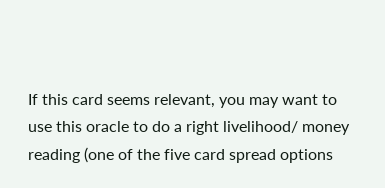If this card seems relevant, you may want to use this oracle to do a right livelihood/ money reading (one of the five card spread options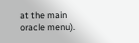at the main oracle menu).